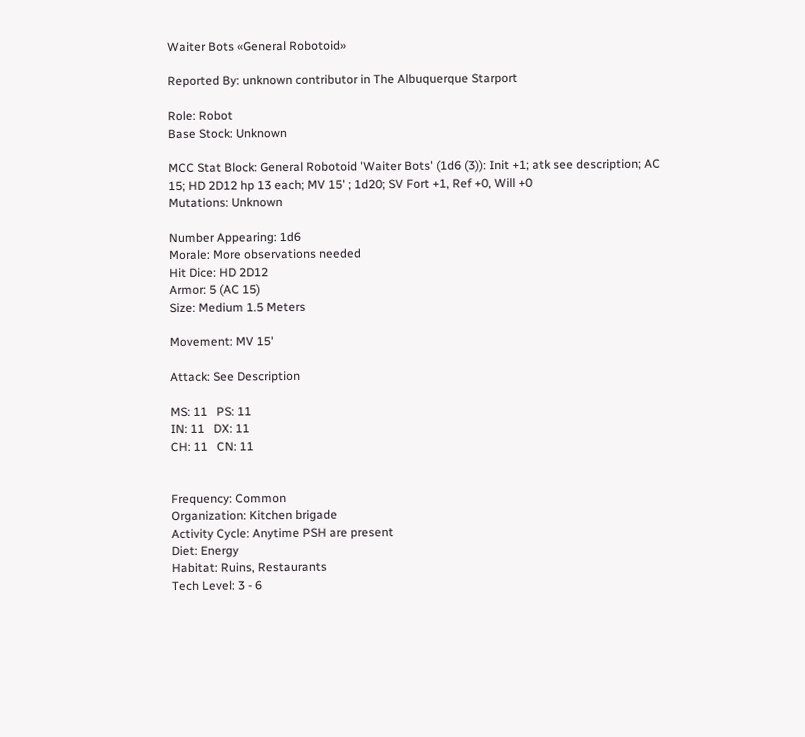Waiter Bots «General Robotoid»

Reported By: unknown contributor in The Albuquerque Starport

Role: Robot
Base Stock: Unknown

MCC Stat Block: General Robotoid 'Waiter Bots' (1d6 (3)): Init +1; atk see description; AC 15; HD 2D12 hp 13 each; MV 15' ; 1d20; SV Fort +1, Ref +0, Will +0
Mutations: Unknown

Number Appearing: 1d6
Morale: More observations needed
Hit Dice: HD 2D12
Armor: 5 (AC 15)
Size: Medium 1.5 Meters

Movement: MV 15'

Attack: See Description

MS: 11   PS: 11
IN: 11   DX: 11
CH: 11   CN: 11


Frequency: Common
Organization: Kitchen brigade
Activity Cycle: Anytime PSH are present
Diet: Energy
Habitat: Ruins, Restaurants
Tech Level: 3 - 6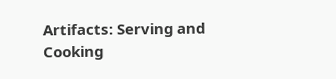Artifacts: Serving and Cooking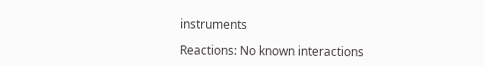instruments

Reactions: No known interactions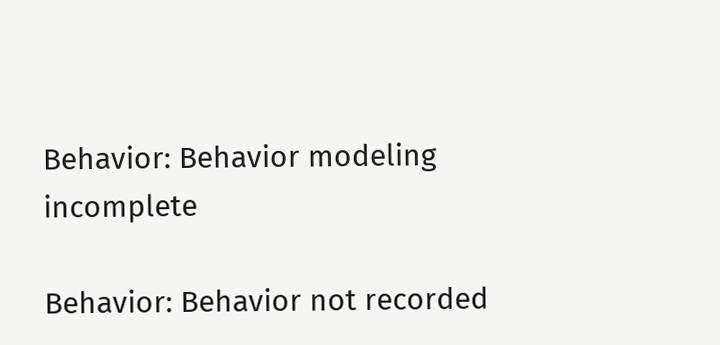Behavior: Behavior modeling incomplete

Behavior: Behavior not recorded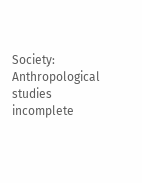Society: Anthropological studies incomplete